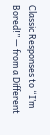Classic Responses to “I’m Bored!” — from a Different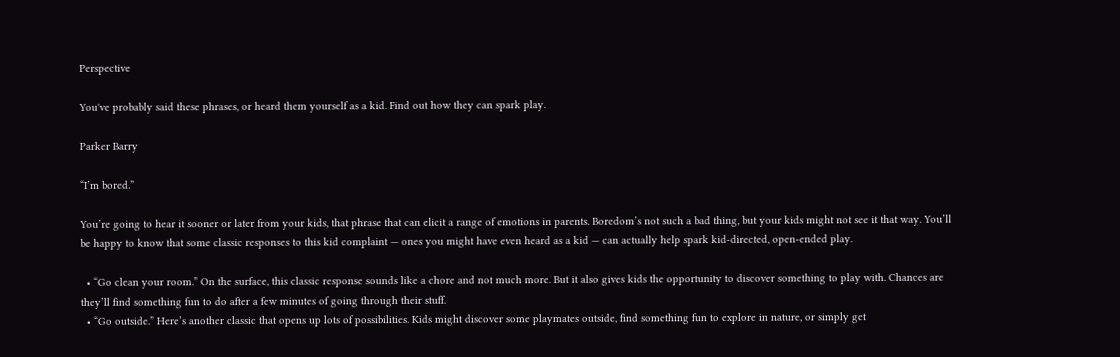Perspective

You've probably said these phrases, or heard them yourself as a kid. Find out how they can spark play.

Parker Barry

“I’m bored.”

You’re going to hear it sooner or later from your kids, that phrase that can elicit a range of emotions in parents. Boredom’s not such a bad thing, but your kids might not see it that way. You’ll be happy to know that some classic responses to this kid complaint — ones you might have even heard as a kid — can actually help spark kid-directed, open-ended play.

  • “Go clean your room.” On the surface, this classic response sounds like a chore and not much more. But it also gives kids the opportunity to discover something to play with. Chances are they’ll find something fun to do after a few minutes of going through their stuff.
  • “Go outside.” Here’s another classic that opens up lots of possibilities. Kids might discover some playmates outside, find something fun to explore in nature, or simply get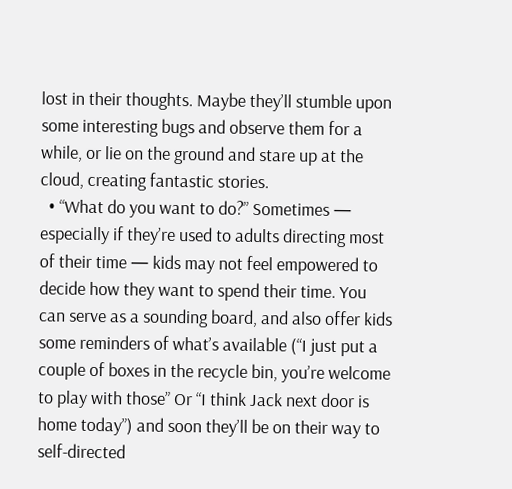lost in their thoughts. Maybe they’ll stumble upon some interesting bugs and observe them for a while, or lie on the ground and stare up at the cloud, creating fantastic stories.
  • “What do you want to do?” Sometimes — especially if they’re used to adults directing most of their time — kids may not feel empowered to decide how they want to spend their time. You can serve as a sounding board, and also offer kids some reminders of what’s available (“I just put a couple of boxes in the recycle bin, you’re welcome to play with those” Or “I think Jack next door is home today”) and soon they’ll be on their way to self-directed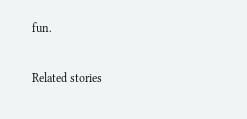fun.


Related stories